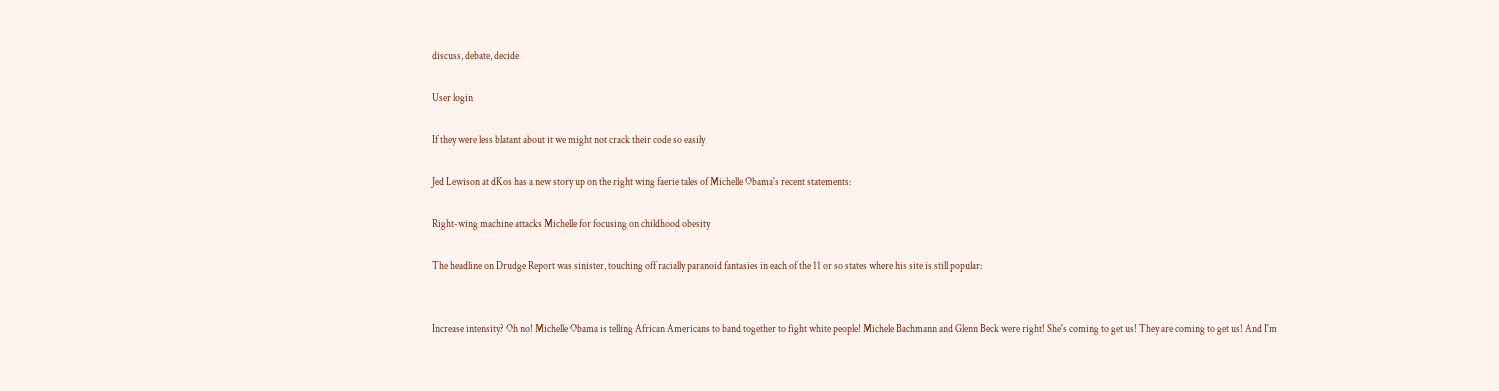discuss, debate, decide

User login

If they were less blatant about it we might not crack their code so easily

Jed Lewison at dKos has a new story up on the right wing faerie tales of Michelle Obama's recent statements:

Right-wing machine attacks Michelle for focusing on childhood obesity

The headline on Drudge Report was sinister, touching off racially paranoid fantasies in each of the 11 or so states where his site is still popular:


Increase intensity? Oh no! Michelle Obama is telling African Americans to band together to fight white people! Michele Bachmann and Glenn Beck were right! She's coming to get us! They are coming to get us! And I'm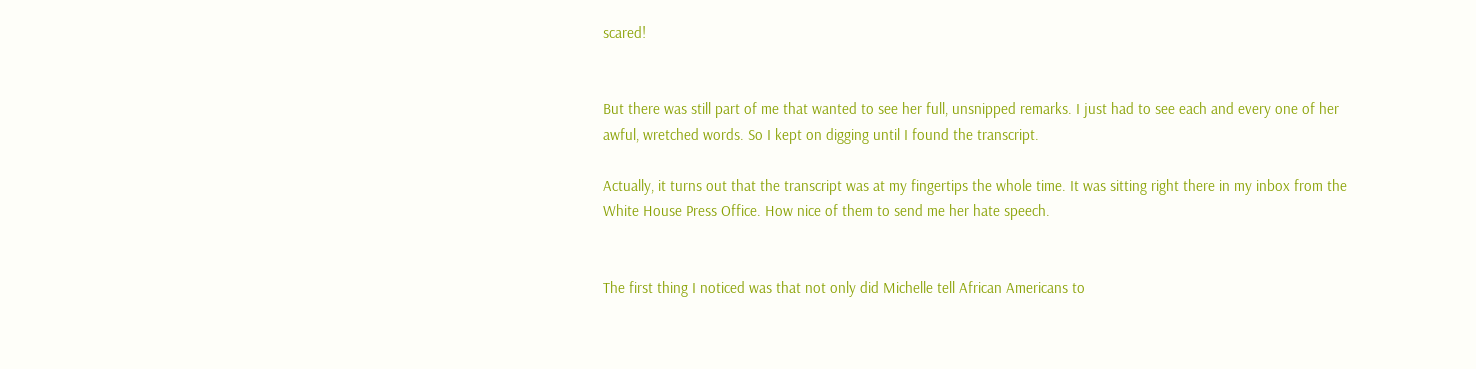scared!


But there was still part of me that wanted to see her full, unsnipped remarks. I just had to see each and every one of her awful, wretched words. So I kept on digging until I found the transcript.

Actually, it turns out that the transcript was at my fingertips the whole time. It was sitting right there in my inbox from the White House Press Office. How nice of them to send me her hate speech.


The first thing I noticed was that not only did Michelle tell African Americans to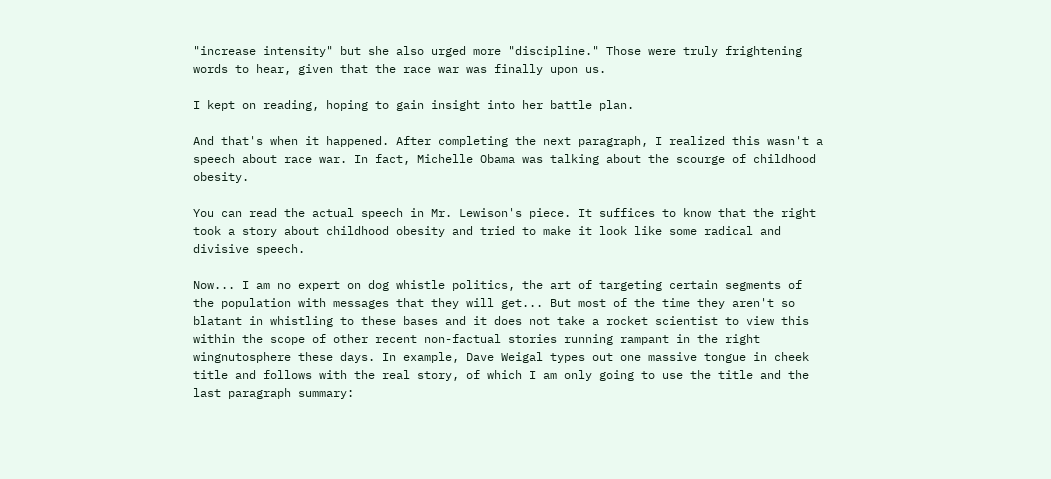"increase intensity" but she also urged more "discipline." Those were truly frightening words to hear, given that the race war was finally upon us.

I kept on reading, hoping to gain insight into her battle plan.

And that's when it happened. After completing the next paragraph, I realized this wasn't a speech about race war. In fact, Michelle Obama was talking about the scourge of childhood obesity.

You can read the actual speech in Mr. Lewison's piece. It suffices to know that the right took a story about childhood obesity and tried to make it look like some radical and divisive speech.

Now... I am no expert on dog whistle politics, the art of targeting certain segments of the population with messages that they will get... But most of the time they aren't so blatant in whistling to these bases and it does not take a rocket scientist to view this within the scope of other recent non-factual stories running rampant in the right wingnutosphere these days. In example, Dave Weigal types out one massive tongue in cheek title and follows with the real story, of which I am only going to use the title and the last paragraph summary: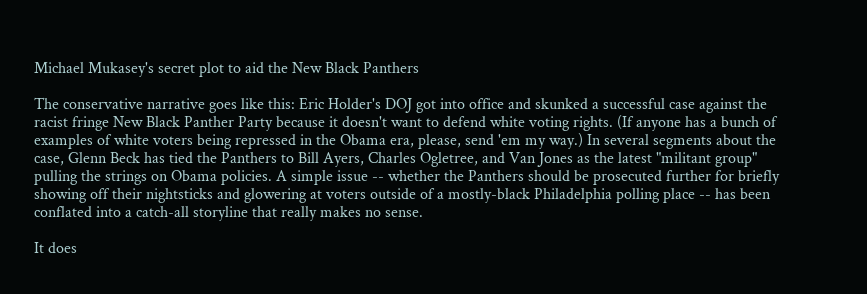Michael Mukasey's secret plot to aid the New Black Panthers

The conservative narrative goes like this: Eric Holder's DOJ got into office and skunked a successful case against the racist fringe New Black Panther Party because it doesn't want to defend white voting rights. (If anyone has a bunch of examples of white voters being repressed in the Obama era, please, send 'em my way.) In several segments about the case, Glenn Beck has tied the Panthers to Bill Ayers, Charles Ogletree, and Van Jones as the latest "militant group" pulling the strings on Obama policies. A simple issue -- whether the Panthers should be prosecuted further for briefly showing off their nightsticks and glowering at voters outside of a mostly-black Philadelphia polling place -- has been conflated into a catch-all storyline that really makes no sense.

It does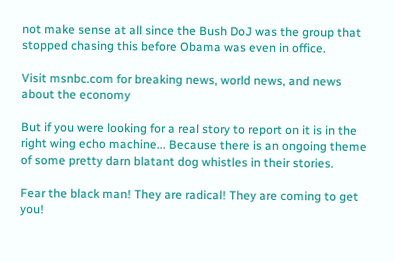not make sense at all since the Bush DoJ was the group that stopped chasing this before Obama was even in office.

Visit msnbc.com for breaking news, world news, and news about the economy

But if you were looking for a real story to report on it is in the right wing echo machine... Because there is an ongoing theme of some pretty darn blatant dog whistles in their stories.

Fear the black man! They are radical! They are coming to get you!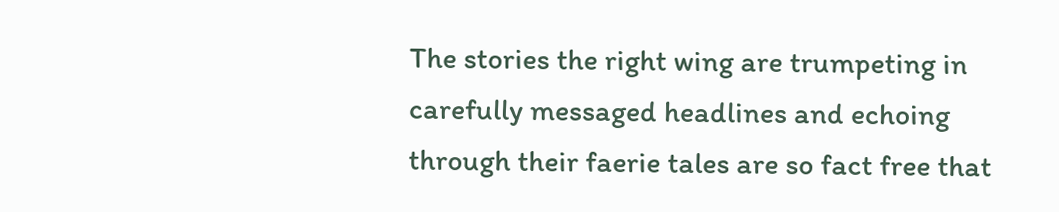The stories the right wing are trumpeting in carefully messaged headlines and echoing through their faerie tales are so fact free that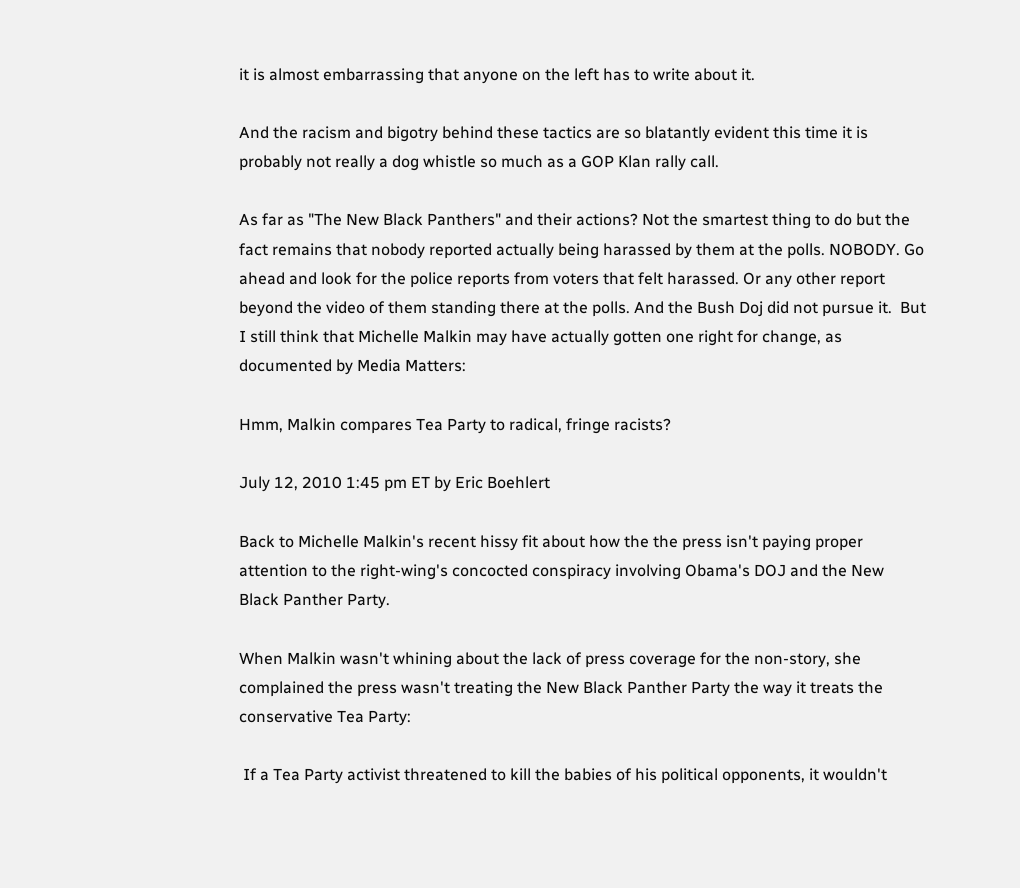it is almost embarrassing that anyone on the left has to write about it.

And the racism and bigotry behind these tactics are so blatantly evident this time it is probably not really a dog whistle so much as a GOP Klan rally call.

As far as "The New Black Panthers" and their actions? Not the smartest thing to do but the fact remains that nobody reported actually being harassed by them at the polls. NOBODY. Go ahead and look for the police reports from voters that felt harassed. Or any other report beyond the video of them standing there at the polls. And the Bush Doj did not pursue it.  But I still think that Michelle Malkin may have actually gotten one right for change, as documented by Media Matters:

Hmm, Malkin compares Tea Party to radical, fringe racists?

July 12, 2010 1:45 pm ET by Eric Boehlert

Back to Michelle Malkin's recent hissy fit about how the the press isn't paying proper attention to the right-wing's concocted conspiracy involving Obama's DOJ and the New Black Panther Party.

When Malkin wasn't whining about the lack of press coverage for the non-story, she complained the press wasn't treating the New Black Panther Party the way it treats the conservative Tea Party:

 If a Tea Party activist threatened to kill the babies of his political opponents, it wouldn't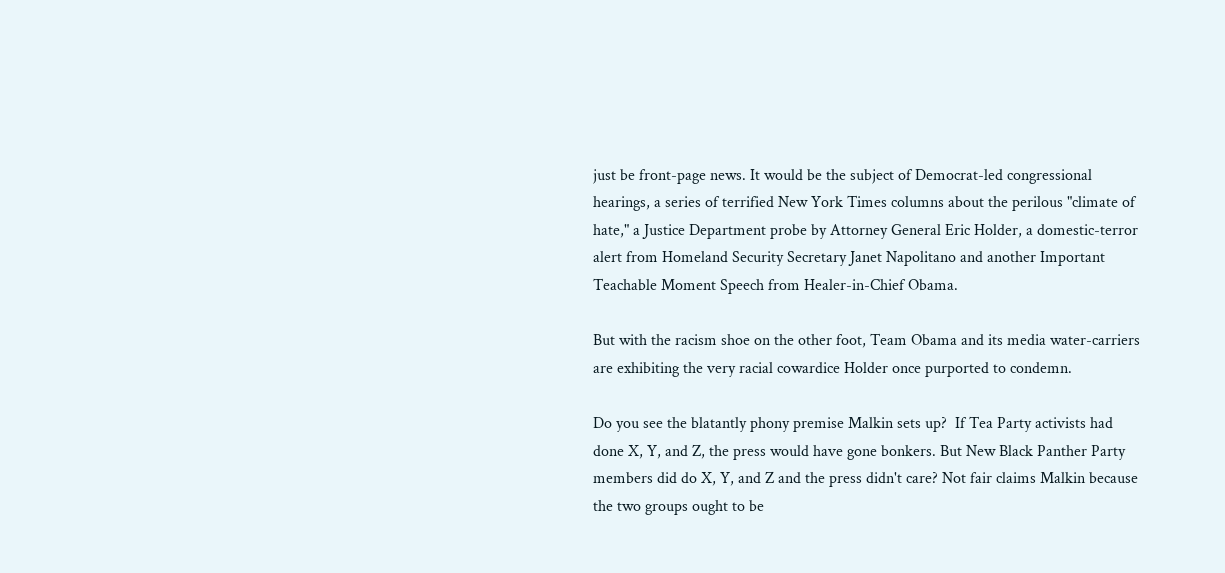just be front-page news. It would be the subject of Democrat-led congressional hearings, a series of terrified New York Times columns about the perilous "climate of hate," a Justice Department probe by Attorney General Eric Holder, a domestic-terror alert from Homeland Security Secretary Janet Napolitano and another Important Teachable Moment Speech from Healer-in-Chief Obama.

But with the racism shoe on the other foot, Team Obama and its media water-carriers are exhibiting the very racial cowardice Holder once purported to condemn.

Do you see the blatantly phony premise Malkin sets up?  If Tea Party activists had done X, Y, and Z, the press would have gone bonkers. But New Black Panther Party members did do X, Y, and Z and the press didn't care? Not fair claims Malkin because the two groups ought to be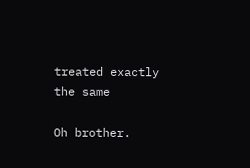treated exactly the same

Oh brother.